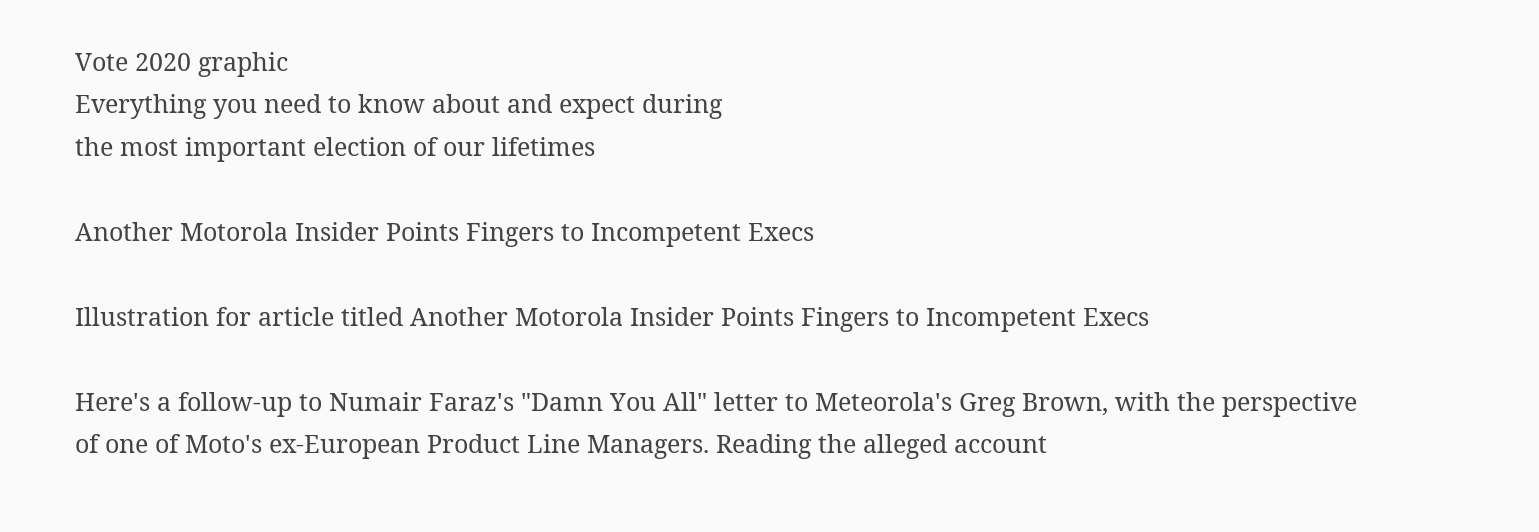Vote 2020 graphic
Everything you need to know about and expect during
the most important election of our lifetimes

Another Motorola Insider Points Fingers to Incompetent Execs

Illustration for article titled Another Motorola Insider Points Fingers to Incompetent Execs

Here's a follow-up to Numair Faraz's "Damn You All" letter to Meteorola's Greg Brown, with the perspective of one of Moto's ex-European Product Line Managers. Reading the alleged account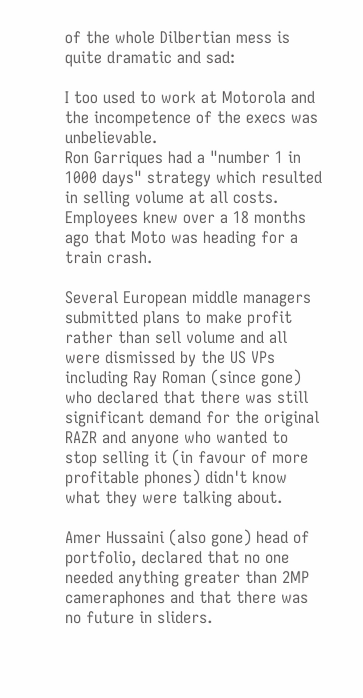of the whole Dilbertian mess is quite dramatic and sad:

I too used to work at Motorola and the incompetence of the execs was unbelievable.
Ron Garriques had a "number 1 in 1000 days" strategy which resulted in selling volume at all costs. Employees knew over a 18 months ago that Moto was heading for a train crash.

Several European middle managers submitted plans to make profit rather than sell volume and all were dismissed by the US VPs including Ray Roman (since gone) who declared that there was still significant demand for the original RAZR and anyone who wanted to stop selling it (in favour of more profitable phones) didn't know what they were talking about.

Amer Hussaini (also gone) head of portfolio, declared that no one needed anything greater than 2MP cameraphones and that there was no future in sliders.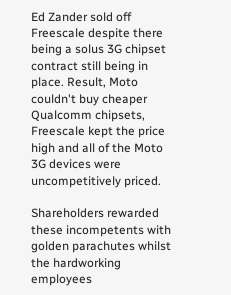Ed Zander sold off Freescale despite there being a solus 3G chipset contract still being in place. Result, Moto couldn't buy cheaper Qualcomm chipsets, Freescale kept the price high and all of the Moto 3G devices were uncompetitively priced.

Shareholders rewarded these incompetents with golden parachutes whilst the hardworking employees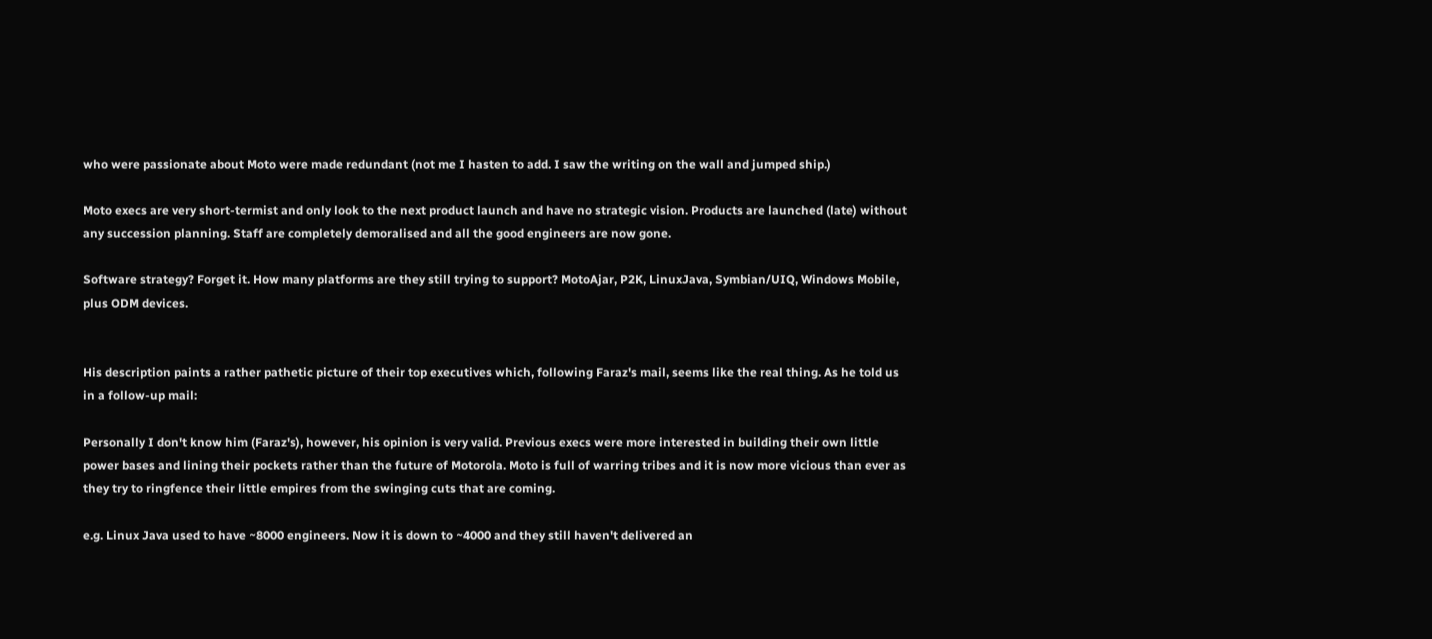who were passionate about Moto were made redundant (not me I hasten to add. I saw the writing on the wall and jumped ship.)

Moto execs are very short-termist and only look to the next product launch and have no strategic vision. Products are launched (late) without any succession planning. Staff are completely demoralised and all the good engineers are now gone.

Software strategy? Forget it. How many platforms are they still trying to support? MotoAjar, P2K, LinuxJava, Symbian/UIQ, Windows Mobile, plus ODM devices.


His description paints a rather pathetic picture of their top executives which, following Faraz's mail, seems like the real thing. As he told us in a follow-up mail:

Personally I don't know him (Faraz's), however, his opinion is very valid. Previous execs were more interested in building their own little power bases and lining their pockets rather than the future of Motorola. Moto is full of warring tribes and it is now more vicious than ever as they try to ringfence their little empires from the swinging cuts that are coming.

e.g. Linux Java used to have ~8000 engineers. Now it is down to ~4000 and they still haven't delivered an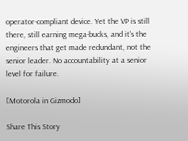operator-compliant device. Yet the VP is still there, still earning mega-bucks, and it's the engineers that get made redundant, not the senior leader. No accountability at a senior level for failure.

[Motorola in Gizmodo]

Share This Story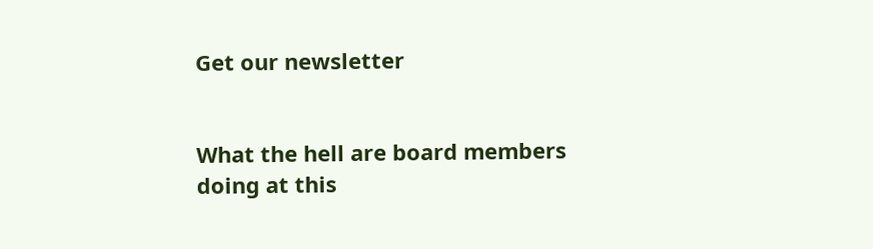Get our newsletter


What the hell are board members doing at this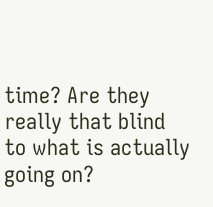time? Are they really that blind to what is actually going on?